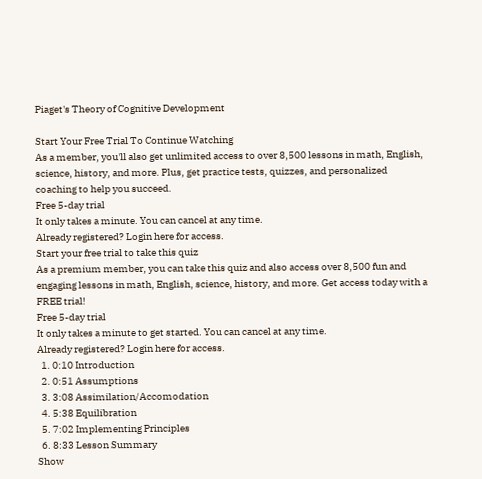Piaget's Theory of Cognitive Development

Start Your Free Trial To Continue Watching
As a member, you'll also get unlimited access to over 8,500 lessons in math, English, science, history, and more. Plus, get practice tests, quizzes, and personalized coaching to help you succeed.
Free 5-day trial
It only takes a minute. You can cancel at any time.
Already registered? Login here for access.
Start your free trial to take this quiz
As a premium member, you can take this quiz and also access over 8,500 fun and engaging lessons in math, English, science, history, and more. Get access today with a FREE trial!
Free 5-day trial
It only takes a minute to get started. You can cancel at any time.
Already registered? Login here for access.
  1. 0:10 Introduction
  2. 0:51 Assumptions
  3. 3:08 Assimilation/Accomodation
  4. 5:38 Equilibration
  5. 7:02 Implementing Principles
  6. 8:33 Lesson Summary
Show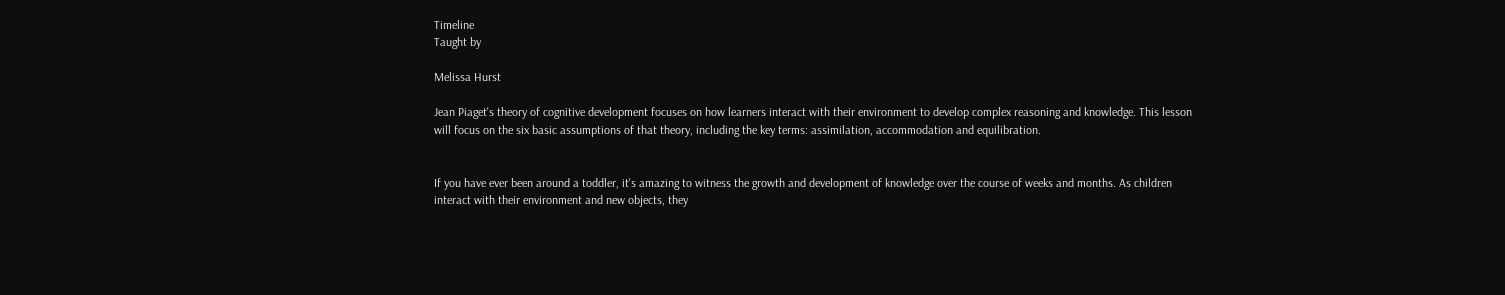Timeline
Taught by

Melissa Hurst

Jean Piaget's theory of cognitive development focuses on how learners interact with their environment to develop complex reasoning and knowledge. This lesson will focus on the six basic assumptions of that theory, including the key terms: assimilation, accommodation and equilibration.


If you have ever been around a toddler, it's amazing to witness the growth and development of knowledge over the course of weeks and months. As children interact with their environment and new objects, they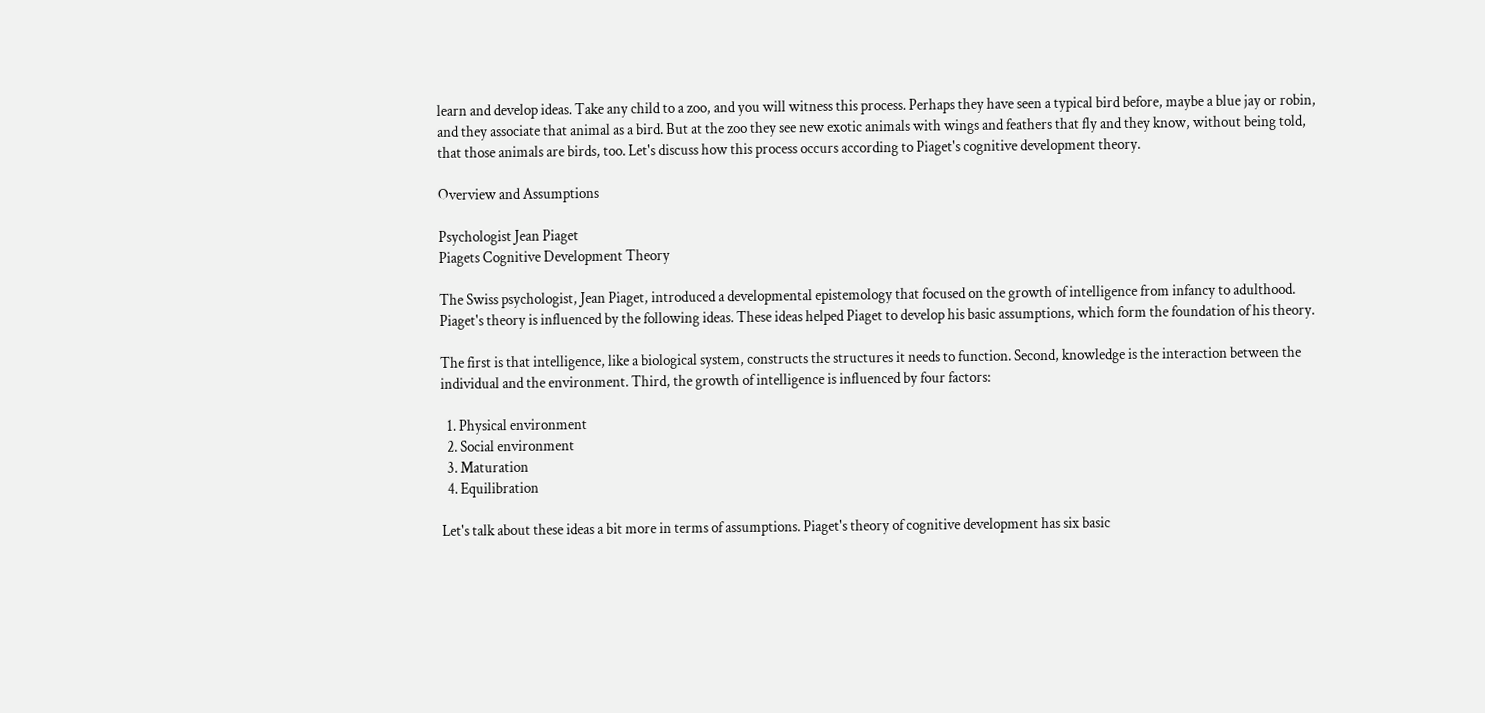learn and develop ideas. Take any child to a zoo, and you will witness this process. Perhaps they have seen a typical bird before, maybe a blue jay or robin, and they associate that animal as a bird. But at the zoo they see new exotic animals with wings and feathers that fly and they know, without being told, that those animals are birds, too. Let's discuss how this process occurs according to Piaget's cognitive development theory.

Overview and Assumptions

Psychologist Jean Piaget
Piagets Cognitive Development Theory

The Swiss psychologist, Jean Piaget, introduced a developmental epistemology that focused on the growth of intelligence from infancy to adulthood. Piaget's theory is influenced by the following ideas. These ideas helped Piaget to develop his basic assumptions, which form the foundation of his theory.

The first is that intelligence, like a biological system, constructs the structures it needs to function. Second, knowledge is the interaction between the individual and the environment. Third, the growth of intelligence is influenced by four factors:

  1. Physical environment
  2. Social environment
  3. Maturation
  4. Equilibration

Let's talk about these ideas a bit more in terms of assumptions. Piaget's theory of cognitive development has six basic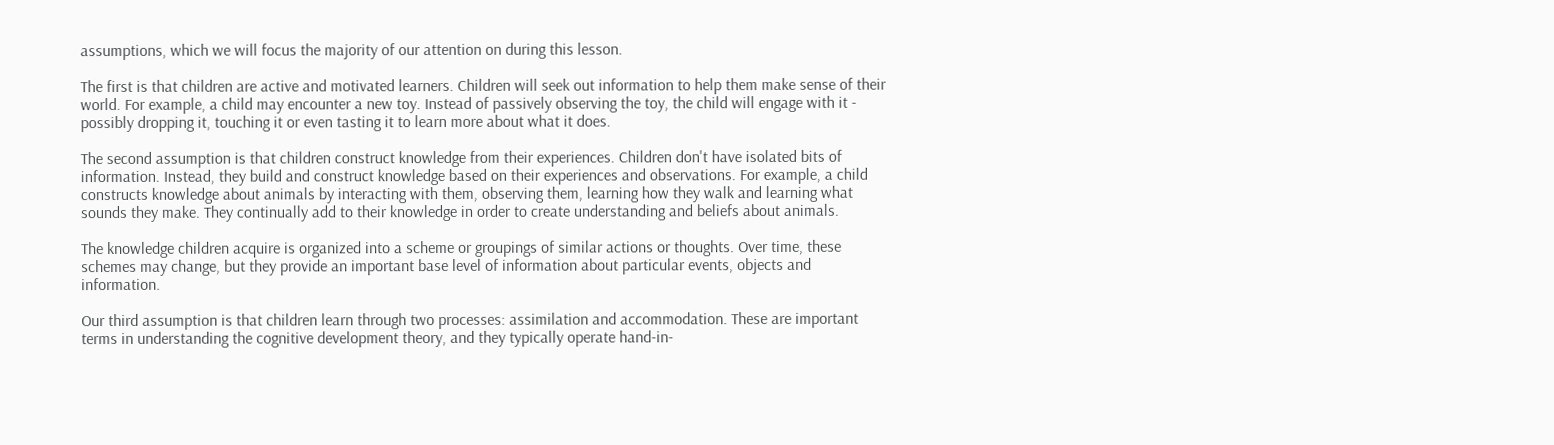assumptions, which we will focus the majority of our attention on during this lesson.

The first is that children are active and motivated learners. Children will seek out information to help them make sense of their world. For example, a child may encounter a new toy. Instead of passively observing the toy, the child will engage with it - possibly dropping it, touching it or even tasting it to learn more about what it does.

The second assumption is that children construct knowledge from their experiences. Children don't have isolated bits of information. Instead, they build and construct knowledge based on their experiences and observations. For example, a child constructs knowledge about animals by interacting with them, observing them, learning how they walk and learning what sounds they make. They continually add to their knowledge in order to create understanding and beliefs about animals.

The knowledge children acquire is organized into a scheme or groupings of similar actions or thoughts. Over time, these schemes may change, but they provide an important base level of information about particular events, objects and information.

Our third assumption is that children learn through two processes: assimilation and accommodation. These are important terms in understanding the cognitive development theory, and they typically operate hand-in-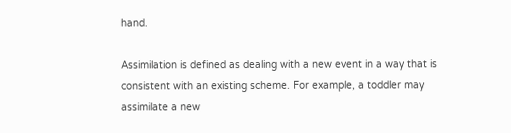hand.

Assimilation is defined as dealing with a new event in a way that is consistent with an existing scheme. For example, a toddler may assimilate a new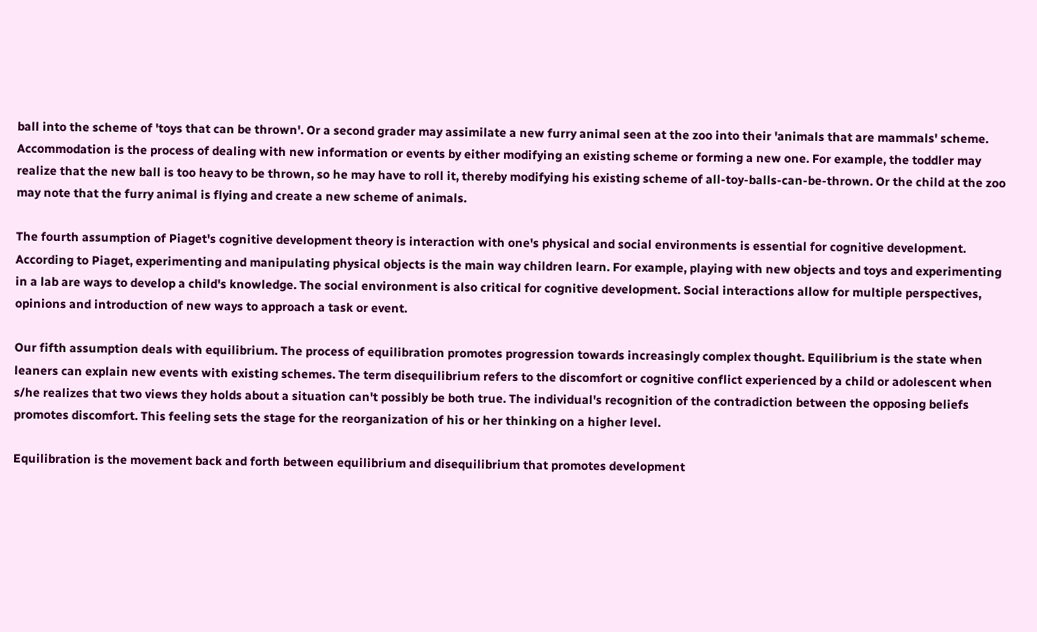ball into the scheme of 'toys that can be thrown'. Or a second grader may assimilate a new furry animal seen at the zoo into their 'animals that are mammals' scheme. Accommodation is the process of dealing with new information or events by either modifying an existing scheme or forming a new one. For example, the toddler may realize that the new ball is too heavy to be thrown, so he may have to roll it, thereby modifying his existing scheme of all-toy-balls-can-be-thrown. Or the child at the zoo may note that the furry animal is flying and create a new scheme of animals.

The fourth assumption of Piaget's cognitive development theory is interaction with one's physical and social environments is essential for cognitive development. According to Piaget, experimenting and manipulating physical objects is the main way children learn. For example, playing with new objects and toys and experimenting in a lab are ways to develop a child's knowledge. The social environment is also critical for cognitive development. Social interactions allow for multiple perspectives, opinions and introduction of new ways to approach a task or event.

Our fifth assumption deals with equilibrium. The process of equilibration promotes progression towards increasingly complex thought. Equilibrium is the state when leaners can explain new events with existing schemes. The term disequilibrium refers to the discomfort or cognitive conflict experienced by a child or adolescent when s/he realizes that two views they holds about a situation can't possibly be both true. The individual's recognition of the contradiction between the opposing beliefs promotes discomfort. This feeling sets the stage for the reorganization of his or her thinking on a higher level.

Equilibration is the movement back and forth between equilibrium and disequilibrium that promotes development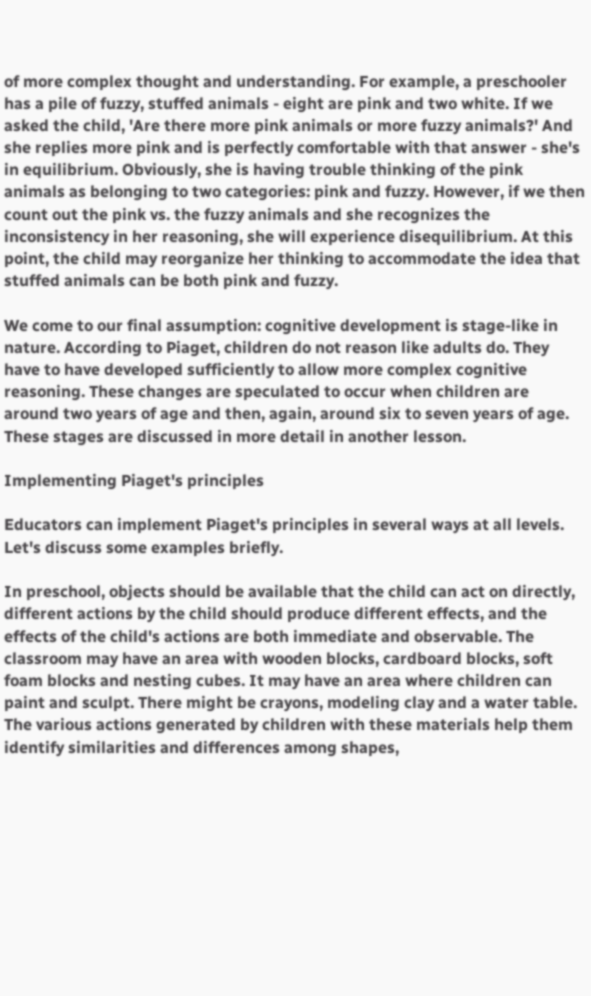of more complex thought and understanding. For example, a preschooler has a pile of fuzzy, stuffed animals - eight are pink and two white. If we asked the child, 'Are there more pink animals or more fuzzy animals?' And she replies more pink and is perfectly comfortable with that answer - she's in equilibrium. Obviously, she is having trouble thinking of the pink animals as belonging to two categories: pink and fuzzy. However, if we then count out the pink vs. the fuzzy animals and she recognizes the inconsistency in her reasoning, she will experience disequilibrium. At this point, the child may reorganize her thinking to accommodate the idea that stuffed animals can be both pink and fuzzy.

We come to our final assumption: cognitive development is stage-like in nature. According to Piaget, children do not reason like adults do. They have to have developed sufficiently to allow more complex cognitive reasoning. These changes are speculated to occur when children are around two years of age and then, again, around six to seven years of age. These stages are discussed in more detail in another lesson.

Implementing Piaget's principles

Educators can implement Piaget's principles in several ways at all levels. Let's discuss some examples briefly.

In preschool, objects should be available that the child can act on directly, different actions by the child should produce different effects, and the effects of the child's actions are both immediate and observable. The classroom may have an area with wooden blocks, cardboard blocks, soft foam blocks and nesting cubes. It may have an area where children can paint and sculpt. There might be crayons, modeling clay and a water table. The various actions generated by children with these materials help them identify similarities and differences among shapes,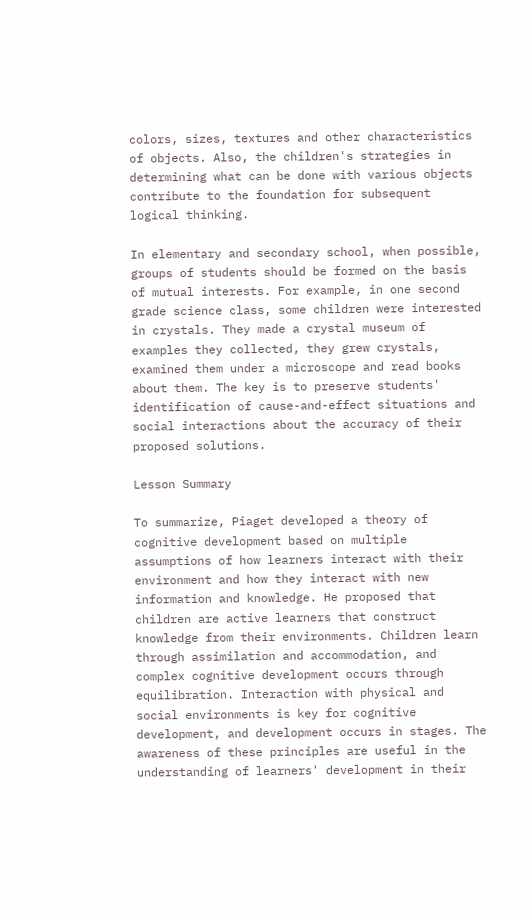colors, sizes, textures and other characteristics of objects. Also, the children's strategies in determining what can be done with various objects contribute to the foundation for subsequent logical thinking.

In elementary and secondary school, when possible, groups of students should be formed on the basis of mutual interests. For example, in one second grade science class, some children were interested in crystals. They made a crystal museum of examples they collected, they grew crystals, examined them under a microscope and read books about them. The key is to preserve students' identification of cause-and-effect situations and social interactions about the accuracy of their proposed solutions.

Lesson Summary

To summarize, Piaget developed a theory of cognitive development based on multiple assumptions of how learners interact with their environment and how they interact with new information and knowledge. He proposed that children are active learners that construct knowledge from their environments. Children learn through assimilation and accommodation, and complex cognitive development occurs through equilibration. Interaction with physical and social environments is key for cognitive development, and development occurs in stages. The awareness of these principles are useful in the understanding of learners' development in their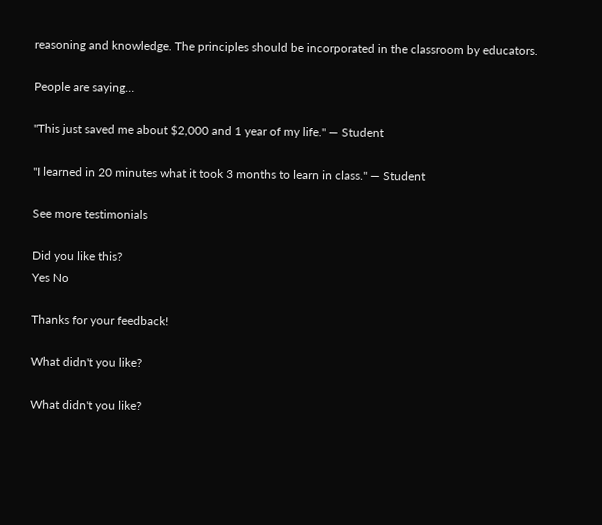reasoning and knowledge. The principles should be incorporated in the classroom by educators.

People are saying…

"This just saved me about $2,000 and 1 year of my life." — Student

"I learned in 20 minutes what it took 3 months to learn in class." — Student

See more testimonials

Did you like this?
Yes No

Thanks for your feedback!

What didn't you like?

What didn't you like?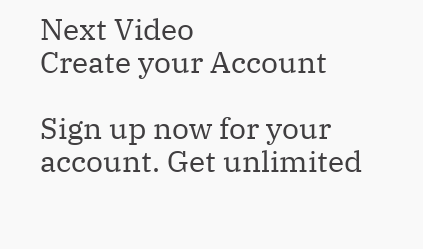Next Video
Create your Account

Sign up now for your account. Get unlimited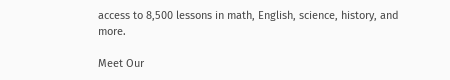access to 8,500 lessons in math, English, science, history, and more.

Meet Our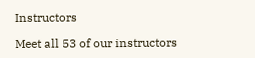Instructors

Meet all 53 of our instructors